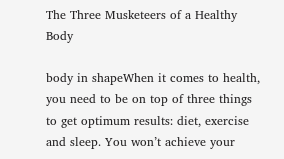The Three Musketeers of a Healthy Body

body in shapeWhen it comes to health, you need to be on top of three things to get optimum results: diet, exercise and sleep. You won’t achieve your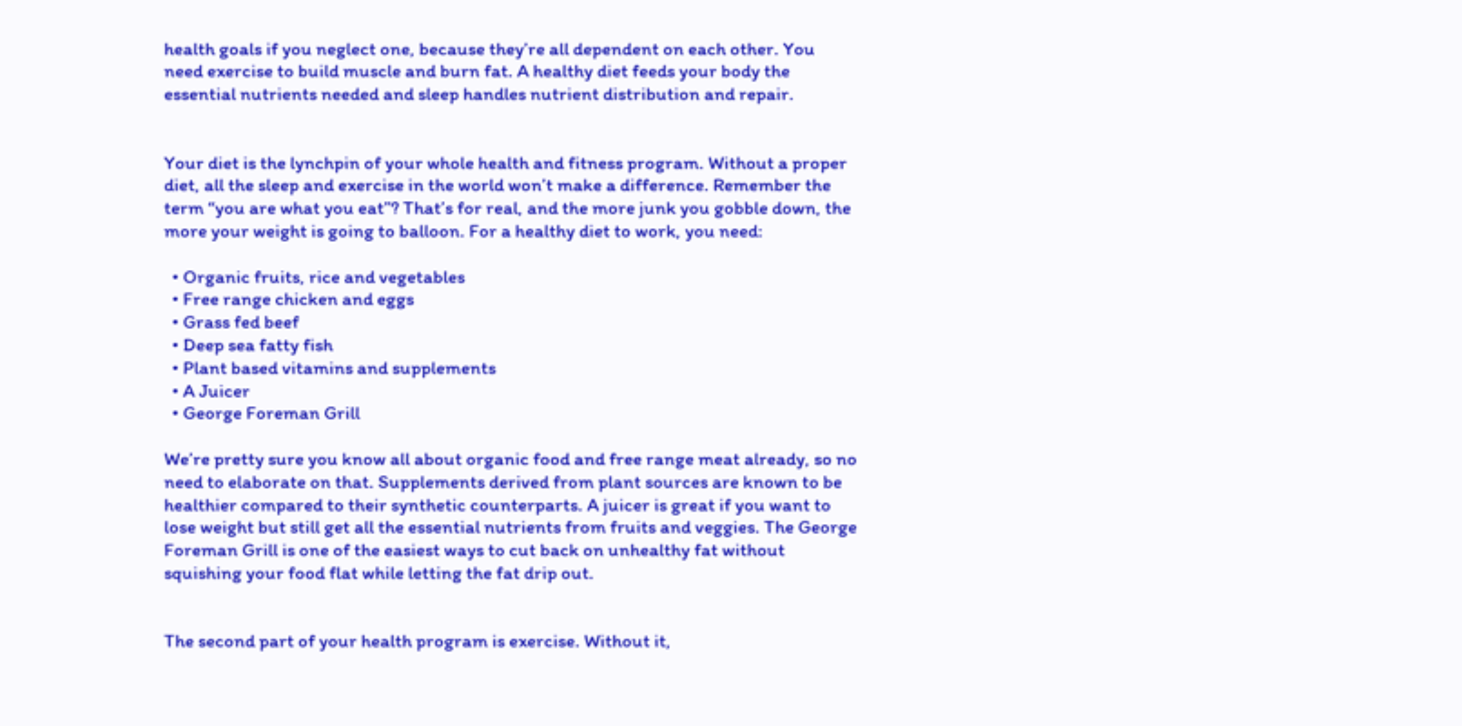health goals if you neglect one, because they’re all dependent on each other. You need exercise to build muscle and burn fat. A healthy diet feeds your body the essential nutrients needed and sleep handles nutrient distribution and repair.


Your diet is the lynchpin of your whole health and fitness program. Without a proper diet, all the sleep and exercise in the world won’t make a difference. Remember the term “you are what you eat”? That’s for real, and the more junk you gobble down, the more your weight is going to balloon. For a healthy diet to work, you need:

  • Organic fruits, rice and vegetables
  • Free range chicken and eggs
  • Grass fed beef
  • Deep sea fatty fish
  • Plant based vitamins and supplements
  • A Juicer
  • George Foreman Grill

We’re pretty sure you know all about organic food and free range meat already, so no need to elaborate on that. Supplements derived from plant sources are known to be healthier compared to their synthetic counterparts. A juicer is great if you want to lose weight but still get all the essential nutrients from fruits and veggies. The George Foreman Grill is one of the easiest ways to cut back on unhealthy fat without squishing your food flat while letting the fat drip out.


The second part of your health program is exercise. Without it,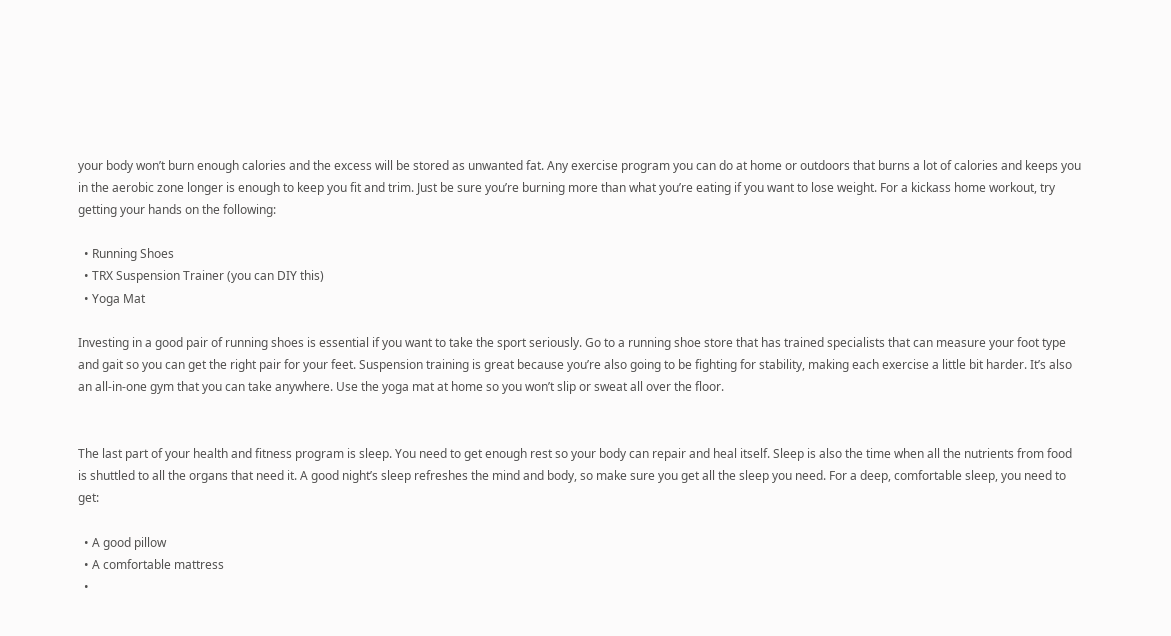your body won’t burn enough calories and the excess will be stored as unwanted fat. Any exercise program you can do at home or outdoors that burns a lot of calories and keeps you in the aerobic zone longer is enough to keep you fit and trim. Just be sure you’re burning more than what you’re eating if you want to lose weight. For a kickass home workout, try getting your hands on the following:

  • Running Shoes
  • TRX Suspension Trainer (you can DIY this)
  • Yoga Mat

Investing in a good pair of running shoes is essential if you want to take the sport seriously. Go to a running shoe store that has trained specialists that can measure your foot type and gait so you can get the right pair for your feet. Suspension training is great because you’re also going to be fighting for stability, making each exercise a little bit harder. It’s also an all-in-one gym that you can take anywhere. Use the yoga mat at home so you won’t slip or sweat all over the floor.


The last part of your health and fitness program is sleep. You need to get enough rest so your body can repair and heal itself. Sleep is also the time when all the nutrients from food is shuttled to all the organs that need it. A good night’s sleep refreshes the mind and body, so make sure you get all the sleep you need. For a deep, comfortable sleep, you need to get:

  • A good pillow
  • A comfortable mattress
  •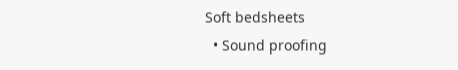Soft bedsheets
  • Sound proofing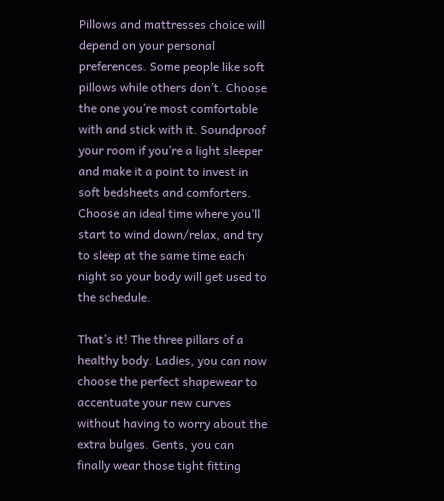Pillows and mattresses choice will depend on your personal preferences. Some people like soft pillows while others don’t. Choose the one you’re most comfortable with and stick with it. Soundproof your room if you’re a light sleeper and make it a point to invest in soft bedsheets and comforters. Choose an ideal time where you’ll start to wind down/relax, and try to sleep at the same time each night so your body will get used to the schedule.

That’s it! The three pillars of a healthy body. Ladies, you can now choose the perfect shapewear to accentuate your new curves without having to worry about the extra bulges. Gents, you can finally wear those tight fitting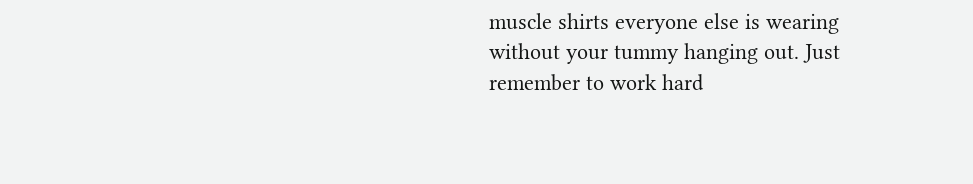muscle shirts everyone else is wearing without your tummy hanging out. Just remember to work hard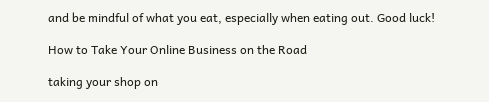and be mindful of what you eat, especially when eating out. Good luck!

How to Take Your Online Business on the Road

taking your shop on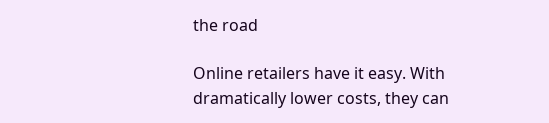the road

Online retailers have it easy. With dramatically lower costs, they can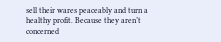sell their wares peaceably and turn a healthy profit. Because they aren’t concerned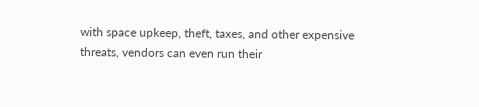with space upkeep, theft, taxes, and other expensive threats, vendors can even run their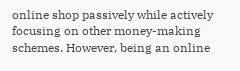online shop passively while actively focusing on other money-making schemes. However, being an online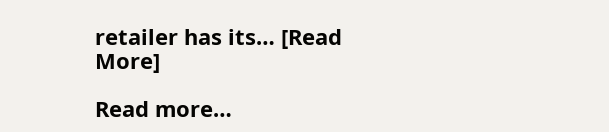retailer has its… [Read More]

Read more…